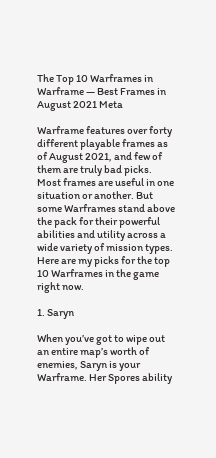The Top 10 Warframes in Warframe — Best Frames in August 2021 Meta

Warframe features over forty different playable frames as of August 2021, and few of them are truly bad picks. Most frames are useful in one situation or another. But some Warframes stand above the pack for their powerful abilities and utility across a wide variety of mission types. Here are my picks for the top 10 Warframes in the game right now.

1. Saryn

When you’ve got to wipe out an entire map’s worth of enemies, Saryn is your Warframe. Her Spores ability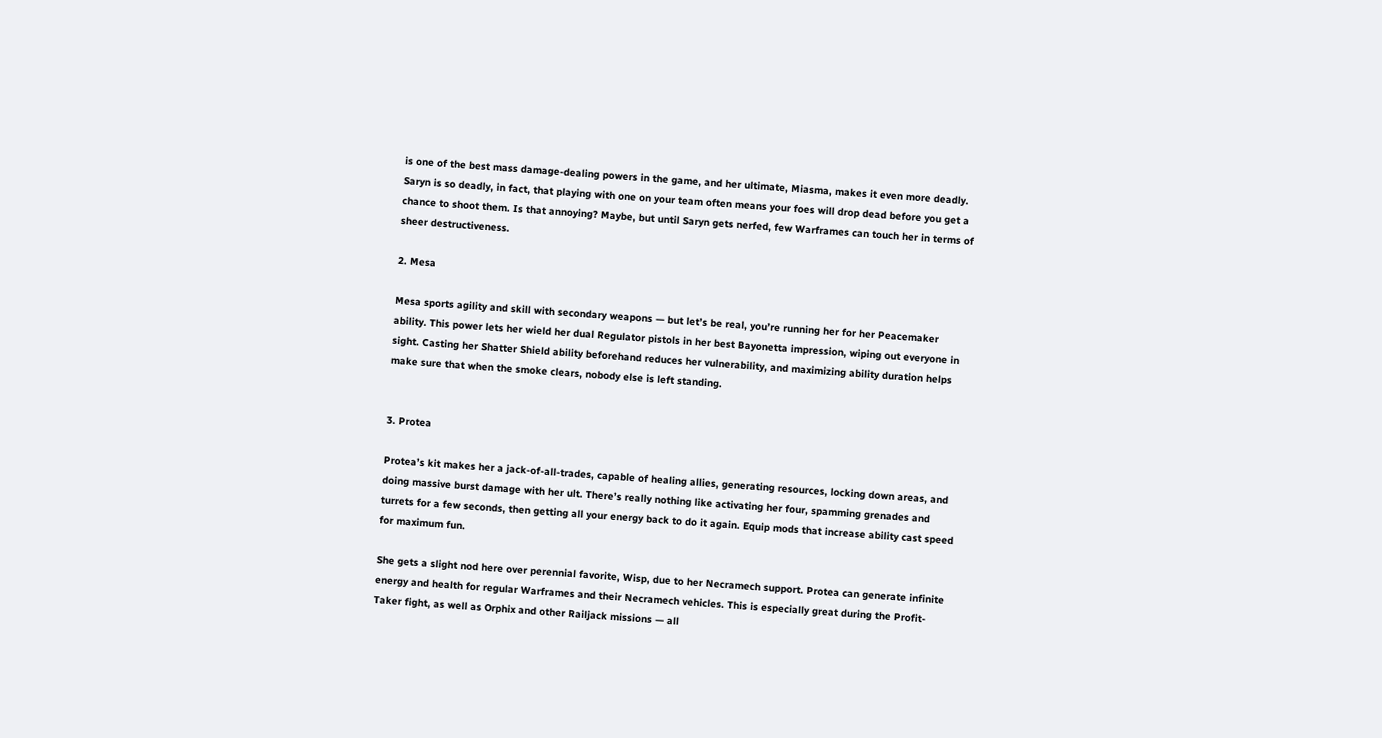is one of the best mass damage-dealing powers in the game, and her ultimate, Miasma, makes it even more deadly. Saryn is so deadly, in fact, that playing with one on your team often means your foes will drop dead before you get a chance to shoot them. Is that annoying? Maybe, but until Saryn gets nerfed, few Warframes can touch her in terms of sheer destructiveness.

2. Mesa

Mesa sports agility and skill with secondary weapons — but let’s be real, you’re running her for her Peacemaker ability. This power lets her wield her dual Regulator pistols in her best Bayonetta impression, wiping out everyone in sight. Casting her Shatter Shield ability beforehand reduces her vulnerability, and maximizing ability duration helps make sure that when the smoke clears, nobody else is left standing.


3. Protea

Protea’s kit makes her a jack-of-all-trades, capable of healing allies, generating resources, locking down areas, and doing massive burst damage with her ult. There’s really nothing like activating her four, spamming grenades and turrets for a few seconds, then getting all your energy back to do it again. Equip mods that increase ability cast speed for maximum fun.

She gets a slight nod here over perennial favorite, Wisp, due to her Necramech support. Protea can generate infinite energy and health for regular Warframes and their Necramech vehicles. This is especially great during the Profit-Taker fight, as well as Orphix and other Railjack missions — all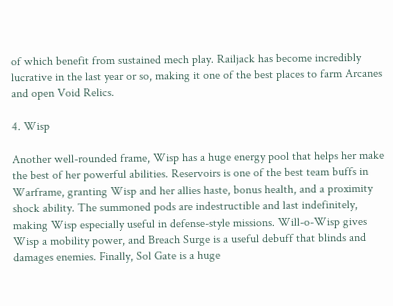of which benefit from sustained mech play. Railjack has become incredibly lucrative in the last year or so, making it one of the best places to farm Arcanes and open Void Relics.

4. Wisp

Another well-rounded frame, Wisp has a huge energy pool that helps her make the best of her powerful abilities. Reservoirs is one of the best team buffs in Warframe, granting Wisp and her allies haste, bonus health, and a proximity shock ability. The summoned pods are indestructible and last indefinitely, making Wisp especially useful in defense-style missions. Will-o-Wisp gives Wisp a mobility power, and Breach Surge is a useful debuff that blinds and damages enemies. Finally, Sol Gate is a huge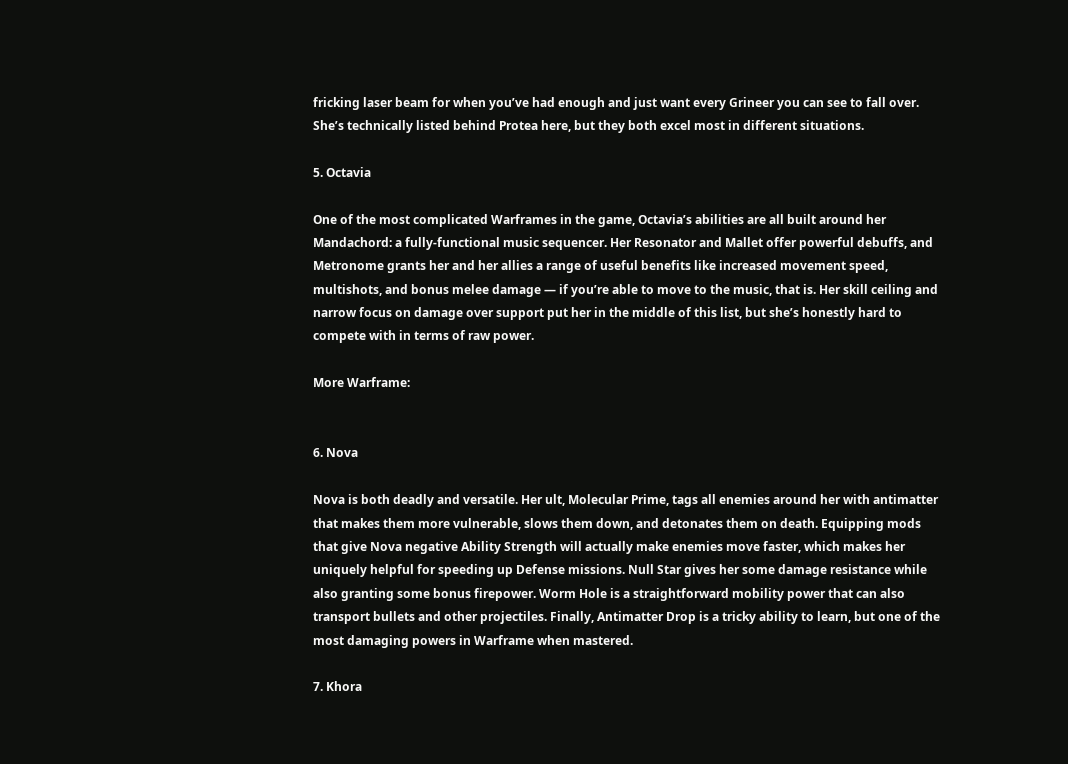fricking laser beam for when you’ve had enough and just want every Grineer you can see to fall over. She’s technically listed behind Protea here, but they both excel most in different situations.

5. Octavia

One of the most complicated Warframes in the game, Octavia’s abilities are all built around her Mandachord: a fully-functional music sequencer. Her Resonator and Mallet offer powerful debuffs, and Metronome grants her and her allies a range of useful benefits like increased movement speed, multishots, and bonus melee damage — if you’re able to move to the music, that is. Her skill ceiling and narrow focus on damage over support put her in the middle of this list, but she’s honestly hard to compete with in terms of raw power.

More Warframe:


6. Nova

Nova is both deadly and versatile. Her ult, Molecular Prime, tags all enemies around her with antimatter that makes them more vulnerable, slows them down, and detonates them on death. Equipping mods that give Nova negative Ability Strength will actually make enemies move faster, which makes her uniquely helpful for speeding up Defense missions. Null Star gives her some damage resistance while also granting some bonus firepower. Worm Hole is a straightforward mobility power that can also transport bullets and other projectiles. Finally, Antimatter Drop is a tricky ability to learn, but one of the most damaging powers in Warframe when mastered.

7. Khora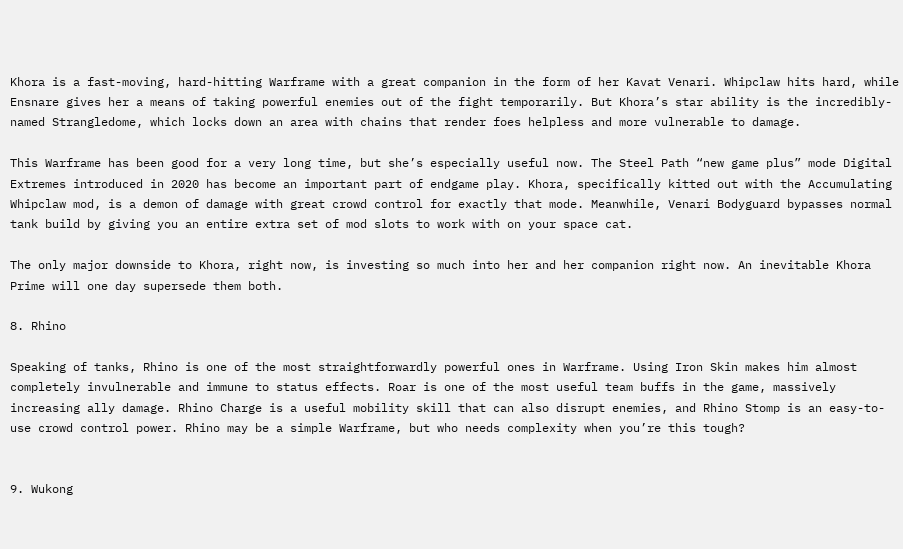Khora is a fast-moving, hard-hitting Warframe with a great companion in the form of her Kavat Venari. Whipclaw hits hard, while Ensnare gives her a means of taking powerful enemies out of the fight temporarily. But Khora’s star ability is the incredibly-named Strangledome, which locks down an area with chains that render foes helpless and more vulnerable to damage.

This Warframe has been good for a very long time, but she’s especially useful now. The Steel Path “new game plus” mode Digital Extremes introduced in 2020 has become an important part of endgame play. Khora, specifically kitted out with the Accumulating Whipclaw mod, is a demon of damage with great crowd control for exactly that mode. Meanwhile, Venari Bodyguard bypasses normal tank build by giving you an entire extra set of mod slots to work with on your space cat.

The only major downside to Khora, right now, is investing so much into her and her companion right now. An inevitable Khora Prime will one day supersede them both.

8. Rhino

Speaking of tanks, Rhino is one of the most straightforwardly powerful ones in Warframe. Using Iron Skin makes him almost completely invulnerable and immune to status effects. Roar is one of the most useful team buffs in the game, massively increasing ally damage. Rhino Charge is a useful mobility skill that can also disrupt enemies, and Rhino Stomp is an easy-to-use crowd control power. Rhino may be a simple Warframe, but who needs complexity when you’re this tough?


9. Wukong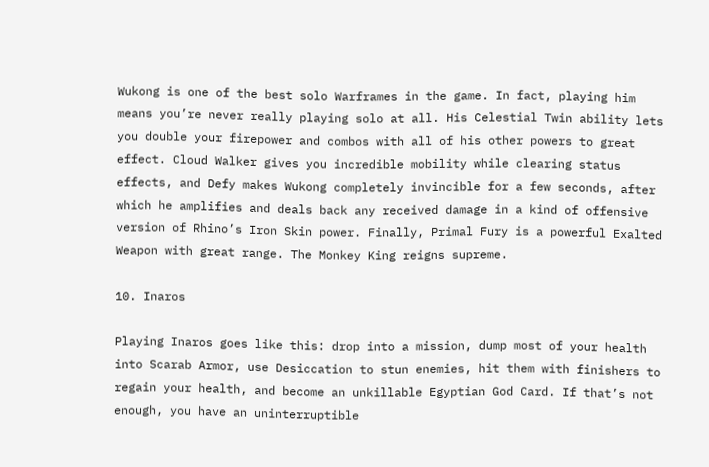Wukong is one of the best solo Warframes in the game. In fact, playing him means you’re never really playing solo at all. His Celestial Twin ability lets you double your firepower and combos with all of his other powers to great effect. Cloud Walker gives you incredible mobility while clearing status effects, and Defy makes Wukong completely invincible for a few seconds, after which he amplifies and deals back any received damage in a kind of offensive version of Rhino’s Iron Skin power. Finally, Primal Fury is a powerful Exalted Weapon with great range. The Monkey King reigns supreme.

10. Inaros

Playing Inaros goes like this: drop into a mission, dump most of your health into Scarab Armor, use Desiccation to stun enemies, hit them with finishers to regain your health, and become an unkillable Egyptian God Card. If that’s not enough, you have an uninterruptible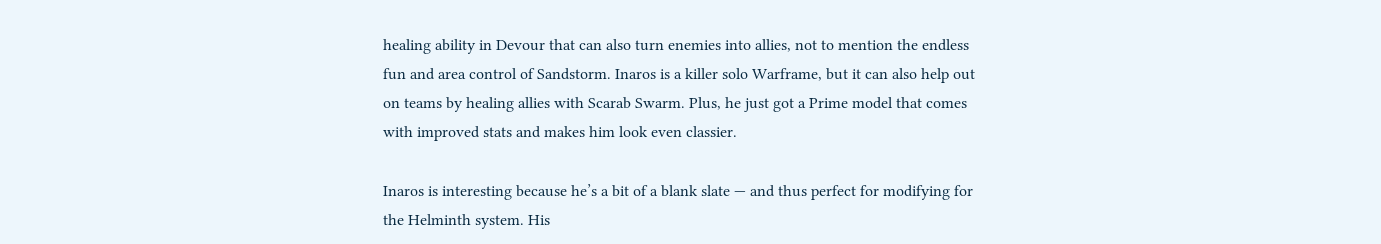healing ability in Devour that can also turn enemies into allies, not to mention the endless fun and area control of Sandstorm. Inaros is a killer solo Warframe, but it can also help out on teams by healing allies with Scarab Swarm. Plus, he just got a Prime model that comes with improved stats and makes him look even classier.

Inaros is interesting because he’s a bit of a blank slate — and thus perfect for modifying for the Helminth system. His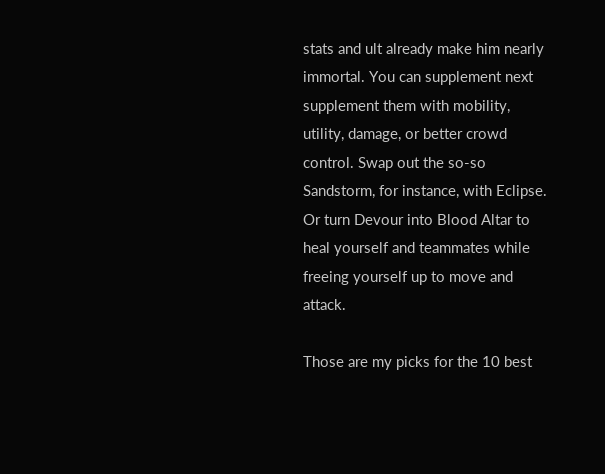stats and ult already make him nearly immortal. You can supplement next supplement them with mobility, utility, damage, or better crowd control. Swap out the so-so Sandstorm, for instance, with Eclipse. Or turn Devour into Blood Altar to heal yourself and teammates while freeing yourself up to move and attack.

Those are my picks for the 10 best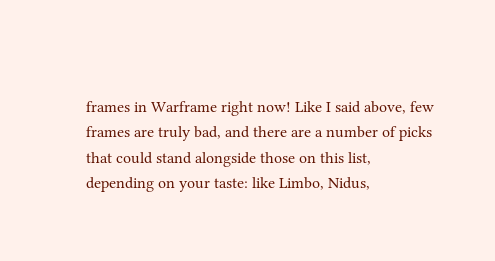frames in Warframe right now! Like I said above, few frames are truly bad, and there are a number of picks that could stand alongside those on this list, depending on your taste: like Limbo, Nidus,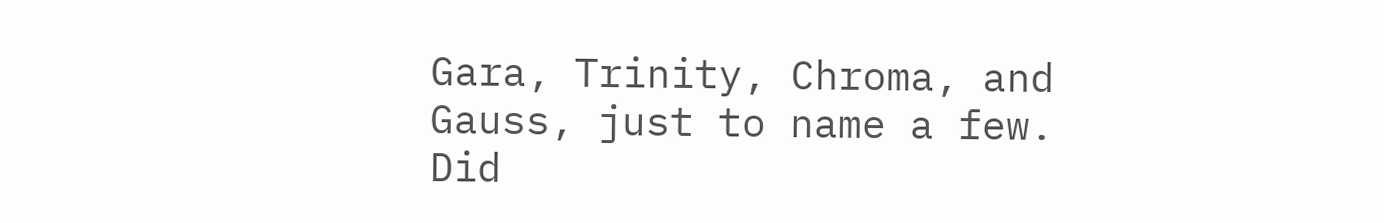Gara, Trinity, Chroma, and Gauss, just to name a few. Did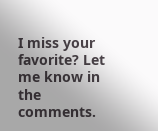I miss your favorite? Let me know in the comments.